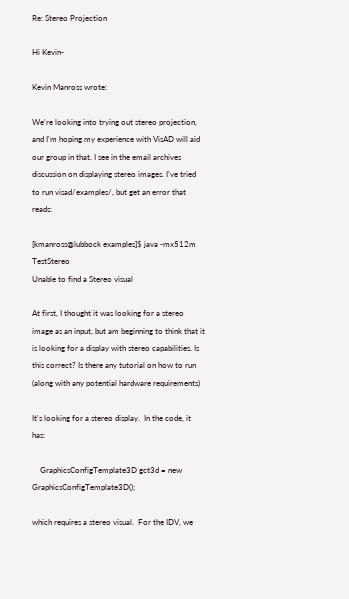Re: Stereo Projection

Hi Kevin-

Kevin Manross wrote:

We're looking into trying out stereo projection, and I'm hoping my experience with VisAD will aid our group in that. I see in the email archives discussion on displaying stereo images. I've tried to run visad/examples/, but get an error that reads:

[kmanross@lubbock examples]$ java -mx512m TestStereo
Unable to find a Stereo visual

At first, I thought it was looking for a stereo image as an input, but am beginning to think that it is looking for a display with stereo capabilities. Is this correct? Is there any tutorial on how to run (along with any potential hardware requirements)

It's looking for a stereo display.  In the code, it has:

    GraphicsConfigTemplate3D gct3d = new GraphicsConfigTemplate3D();

which requires a stereo visual.  For the IDV, we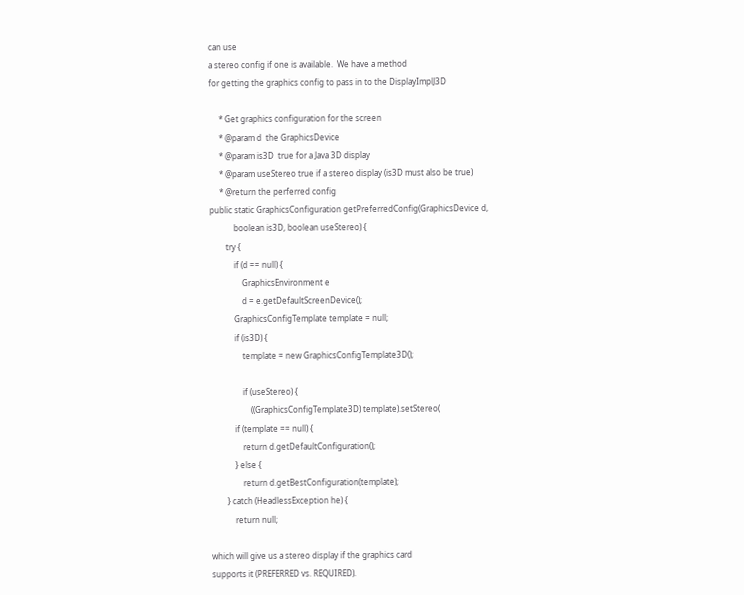can use
a stereo config if one is available.  We have a method
for getting the graphics config to pass in to the DisplayImplJ3D

     * Get graphics configuration for the screen
     * @param d  the GraphicsDevice
     * @param is3D  true for a Java 3D display
     * @param useStereo true if a stereo display (is3D must also be true)
     * @return the perferred config
public static GraphicsConfiguration getPreferredConfig(GraphicsDevice d,
            boolean is3D, boolean useStereo) {
        try {
            if (d == null) {
                GraphicsEnvironment e
                d = e.getDefaultScreenDevice();
            GraphicsConfigTemplate template = null;
            if (is3D) {
                template = new GraphicsConfigTemplate3D();

                if (useStereo) {
                    ((GraphicsConfigTemplate3D) template).setStereo(
            if (template == null) {
                return d.getDefaultConfiguration();
            } else {
                return d.getBestConfiguration(template);
        } catch (HeadlessException he) {
            return null;

which will give us a stereo display if the graphics card
supports it (PREFERRED vs. REQUIRED).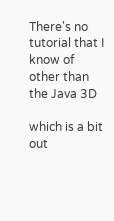There's no tutorial that I know of other than the Java 3D

which is a bit out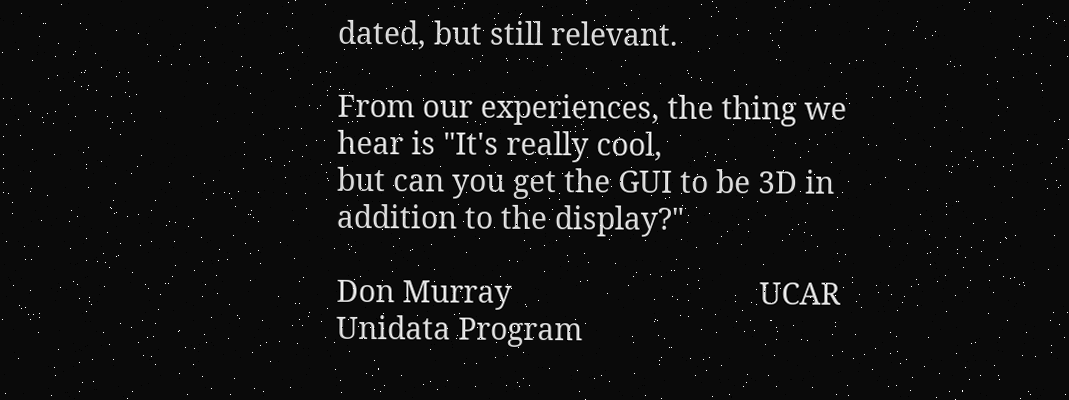dated, but still relevant.

From our experiences, the thing we hear is "It's really cool,
but can you get the GUI to be 3D in addition to the display?"

Don Murray                               UCAR Unidata Program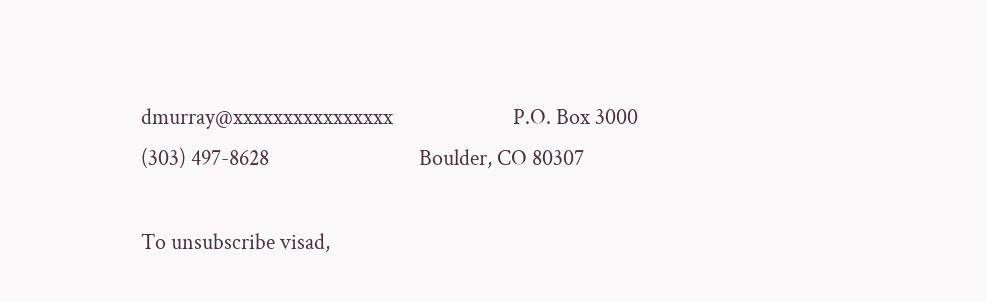dmurray@xxxxxxxxxxxxxxxx                        P.O. Box 3000
(303) 497-8628                              Boulder, CO 80307

To unsubscribe visad,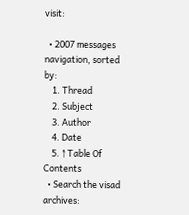visit:

  • 2007 messages navigation, sorted by:
    1. Thread
    2. Subject
    3. Author
    4. Date
    5. ↑ Table Of Contents
  • Search the visad archives: